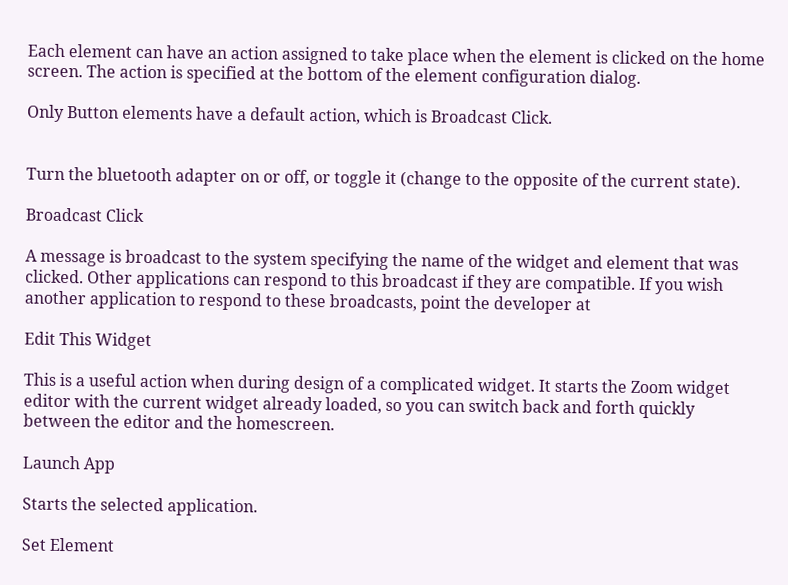Each element can have an action assigned to take place when the element is clicked on the home screen. The action is specified at the bottom of the element configuration dialog.

Only Button elements have a default action, which is Broadcast Click.


Turn the bluetooth adapter on or off, or toggle it (change to the opposite of the current state).

Broadcast Click

A message is broadcast to the system specifying the name of the widget and element that was clicked. Other applications can respond to this broadcast if they are compatible. If you wish another application to respond to these broadcasts, point the developer at

Edit This Widget

This is a useful action when during design of a complicated widget. It starts the Zoom widget editor with the current widget already loaded, so you can switch back and forth quickly between the editor and the homescreen.

Launch App

Starts the selected application.

Set Element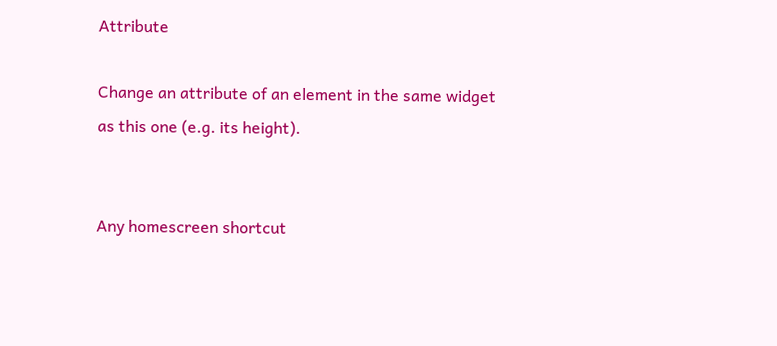Attribute

Change an attribute of an element in the same widget as this one (e.g. its height).


Any homescreen shortcut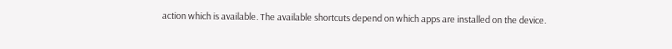action which is available. The available shortcuts depend on which apps are installed on the device.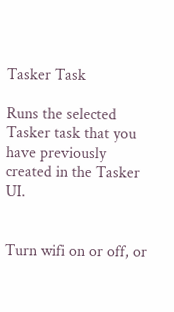Tasker Task

Runs the selected Tasker task that you have previously created in the Tasker UI.


Turn wifi on or off, or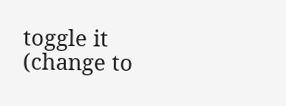toggle it (change to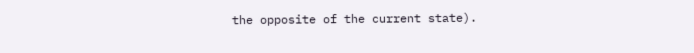the opposite of the current state).